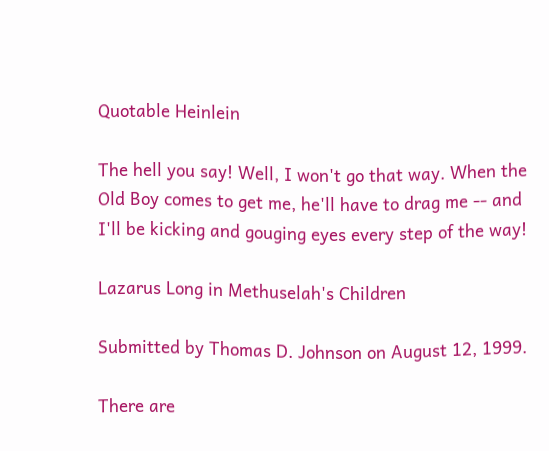Quotable Heinlein

The hell you say! Well, I won't go that way. When the Old Boy comes to get me, he'll have to drag me -- and I'll be kicking and gouging eyes every step of the way!

Lazarus Long in Methuselah's Children

Submitted by Thomas D. Johnson on August 12, 1999.

There are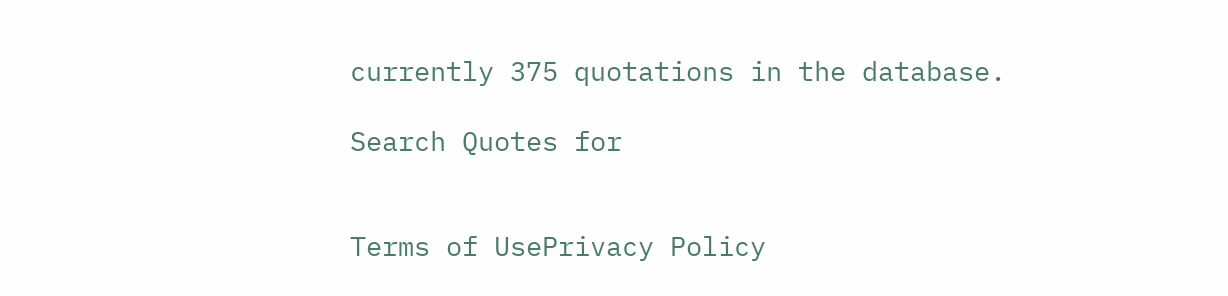currently 375 quotations in the database.

Search Quotes for


Terms of UsePrivacy Policy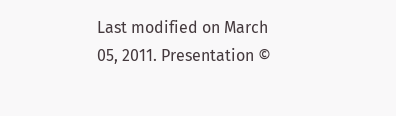Last modified on March 05, 2011. Presentation ©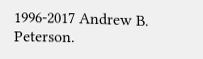1996-2017 Andrew B. Peterson.